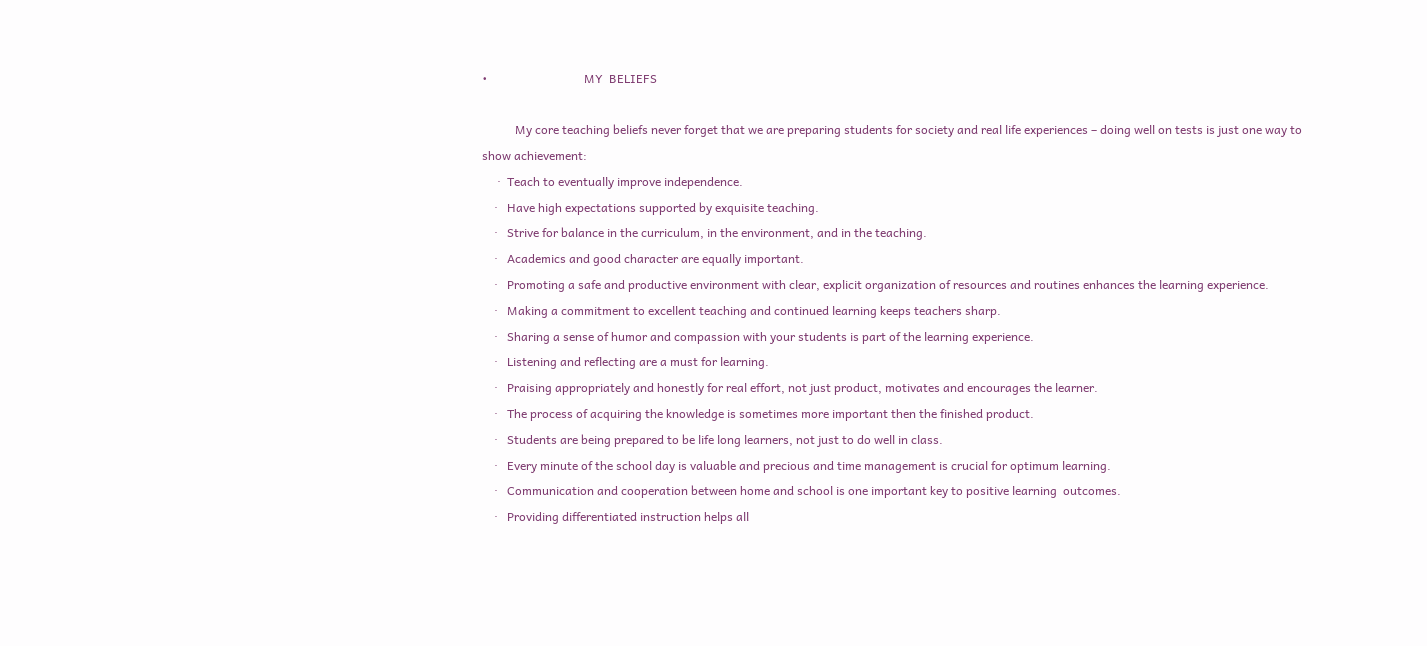•                                MY  BELIEFS

           My core teaching beliefs never forget that we are preparing students for society and real life experiences – doing well on tests is just one way to show achievement:
     ·  Teach to eventually improve independence.
    ·   Have high expectations supported by exquisite teaching.
    ·   Strive for balance in the curriculum, in the environment, and in the teaching.
    ·   Academics and good character are equally important.
    ·   Promoting a safe and productive environment with clear, explicit organization of resources and routines enhances the learning experience.
    ·   Making a commitment to excellent teaching and continued learning keeps teachers sharp.
    ·   Sharing a sense of humor and compassion with your students is part of the learning experience.
    ·   Listening and reflecting are a must for learning.
    ·   Praising appropriately and honestly for real effort, not just product, motivates and encourages the learner.
    ·   The process of acquiring the knowledge is sometimes more important then the finished product.
    ·   Students are being prepared to be life long learners, not just to do well in class.
    ·   Every minute of the school day is valuable and precious and time management is crucial for optimum learning.
    ·   Communication and cooperation between home and school is one important key to positive learning  outcomes.
    ·   Providing differentiated instruction helps all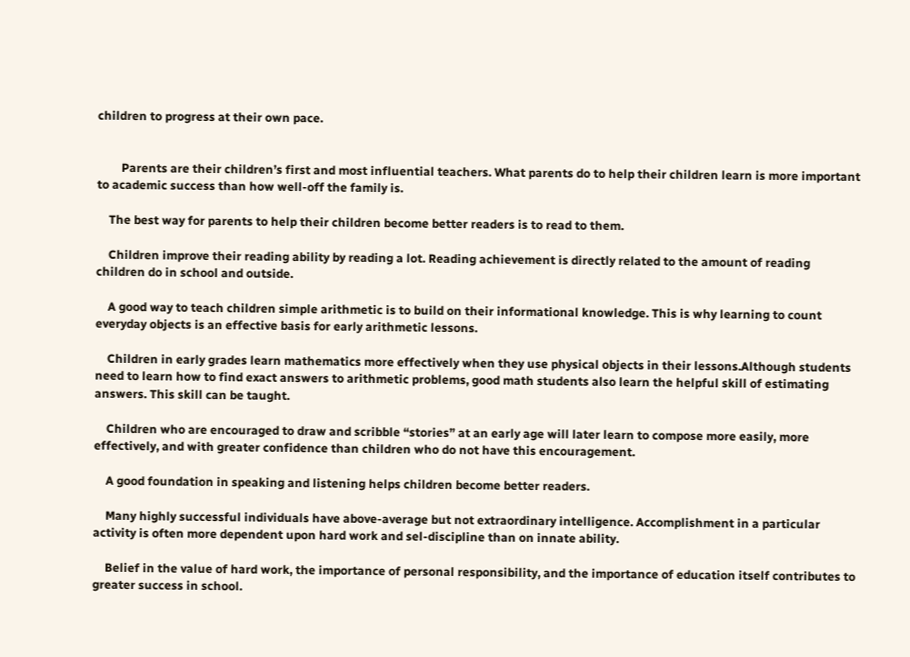children to progress at their own pace.


        Parents are their children’s first and most influential teachers. What parents do to help their children learn is more important to academic success than how well-off the family is.

    The best way for parents to help their children become better readers is to read to them.

    Children improve their reading ability by reading a lot. Reading achievement is directly related to the amount of reading children do in school and outside.

    A good way to teach children simple arithmetic is to build on their informational knowledge. This is why learning to count everyday objects is an effective basis for early arithmetic lessons.

    Children in early grades learn mathematics more effectively when they use physical objects in their lessons.Although students need to learn how to find exact answers to arithmetic problems, good math students also learn the helpful skill of estimating answers. This skill can be taught.

    Children who are encouraged to draw and scribble “stories” at an early age will later learn to compose more easily, more effectively, and with greater confidence than children who do not have this encouragement.

    A good foundation in speaking and listening helps children become better readers.

    Many highly successful individuals have above-average but not extraordinary intelligence. Accomplishment in a particular activity is often more dependent upon hard work and sel-discipline than on innate ability.

    Belief in the value of hard work, the importance of personal responsibility, and the importance of education itself contributes to greater success in school.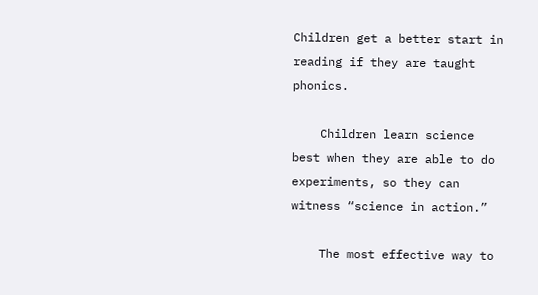Children get a better start in reading if they are taught phonics.

    Children learn science best when they are able to do experiments, so they can witness “science in action.”

    The most effective way to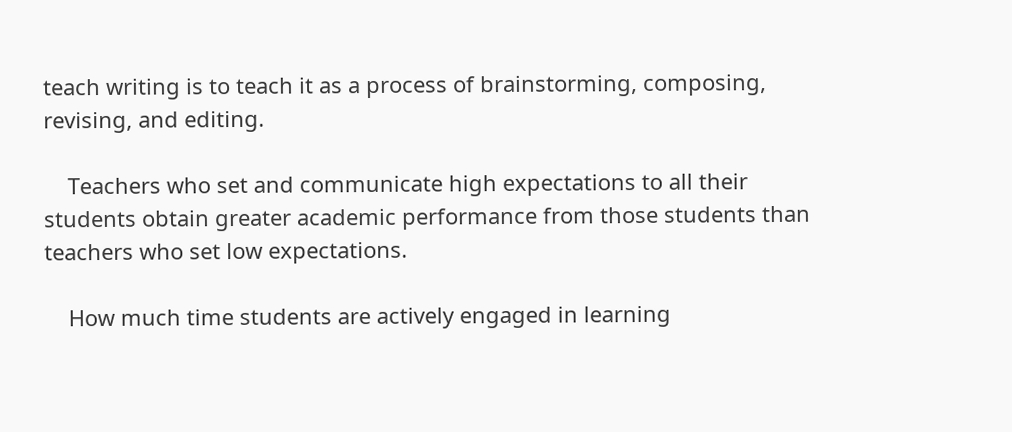teach writing is to teach it as a process of brainstorming, composing, revising, and editing.

    Teachers who set and communicate high expectations to all their students obtain greater academic performance from those students than teachers who set low expectations.

    How much time students are actively engaged in learning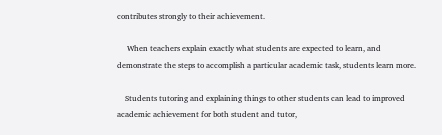contributes strongly to their achievement.

     When teachers explain exactly what students are expected to learn, and demonstrate the steps to accomplish a particular academic task, students learn more.

    Students tutoring and explaining things to other students can lead to improved academic achievement for both student and tutor,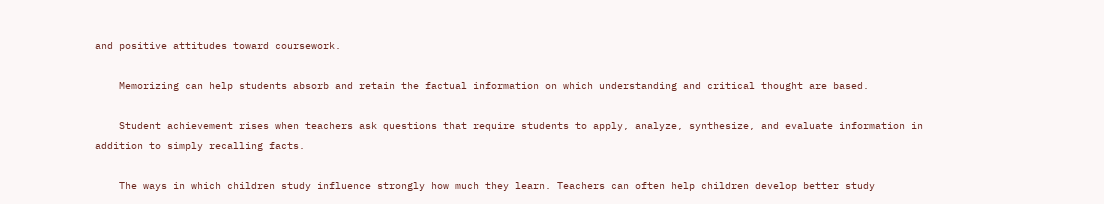and positive attitudes toward coursework.

    Memorizing can help students absorb and retain the factual information on which understanding and critical thought are based.

    Student achievement rises when teachers ask questions that require students to apply, analyze, synthesize, and evaluate information in addition to simply recalling facts.

    The ways in which children study influence strongly how much they learn. Teachers can often help children develop better study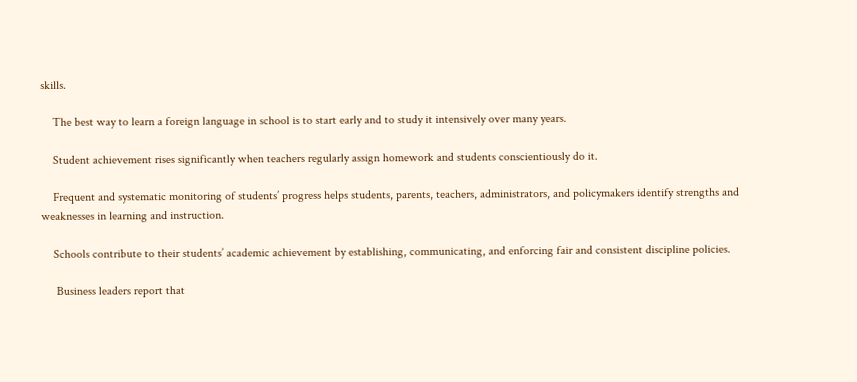skills.

    The best way to learn a foreign language in school is to start early and to study it intensively over many years.

    Student achievement rises significantly when teachers regularly assign homework and students conscientiously do it.

    Frequent and systematic monitoring of students’ progress helps students, parents, teachers, administrators, and policymakers identify strengths and weaknesses in learning and instruction.

    Schools contribute to their students’ academic achievement by establishing, communicating, and enforcing fair and consistent discipline policies.

     Business leaders report that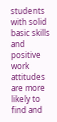students with solid basic skills and positive work attitudes are more likely to find and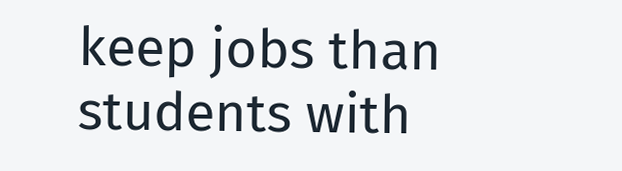keep jobs than students with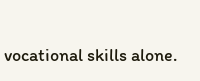vocational skills alone.